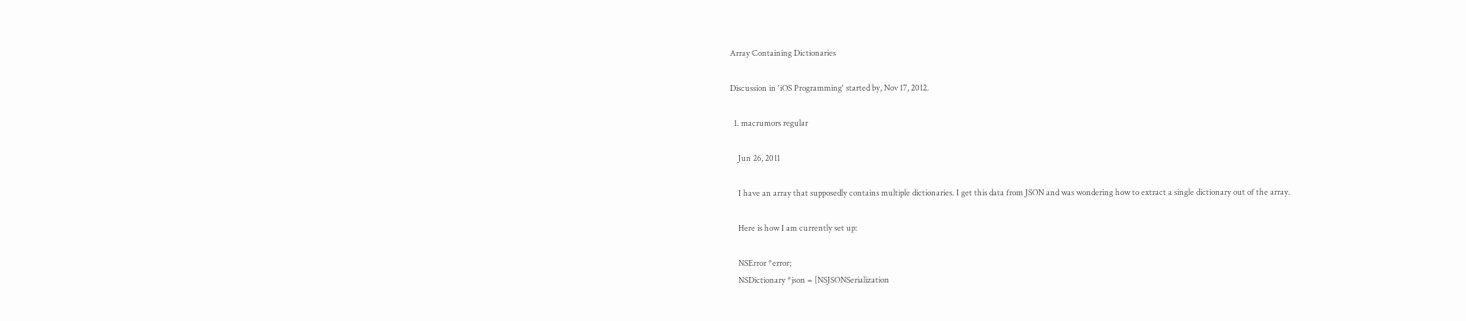Array Containing Dictionaries

Discussion in 'iOS Programming' started by, Nov 17, 2012.

  1. macrumors regular

    Jun 26, 2011

    I have an array that supposedly contains multiple dictionaries. I get this data from JSON and was wondering how to extract a single dictionary out of the array.

    Here is how I am currently set up:

    NSError *error;
    NSDictionary *json = [NSJSONSerialization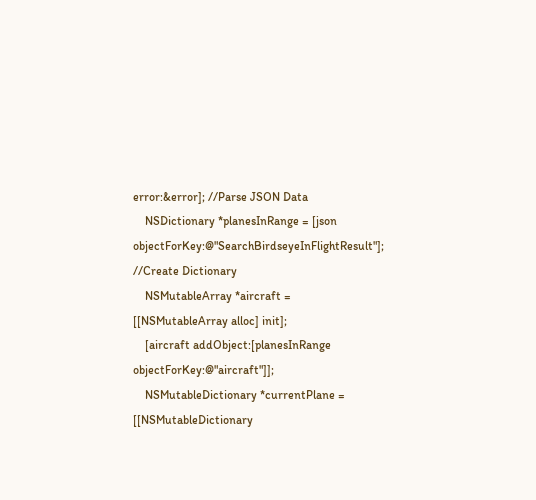error:&error]; //Parse JSON Data
    NSDictionary *planesInRange = [json objectForKey:@"SearchBirdseyeInFlightResult"]; //Create Dictionary
    NSMutableArray *aircraft = [[NSMutableArray alloc] init];
    [aircraft addObject:[planesInRange objectForKey:@"aircraft"]];
    NSMutableDictionary *currentPlane = [[NSMutableDictionary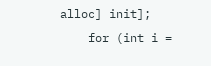alloc] init];
    for (int i =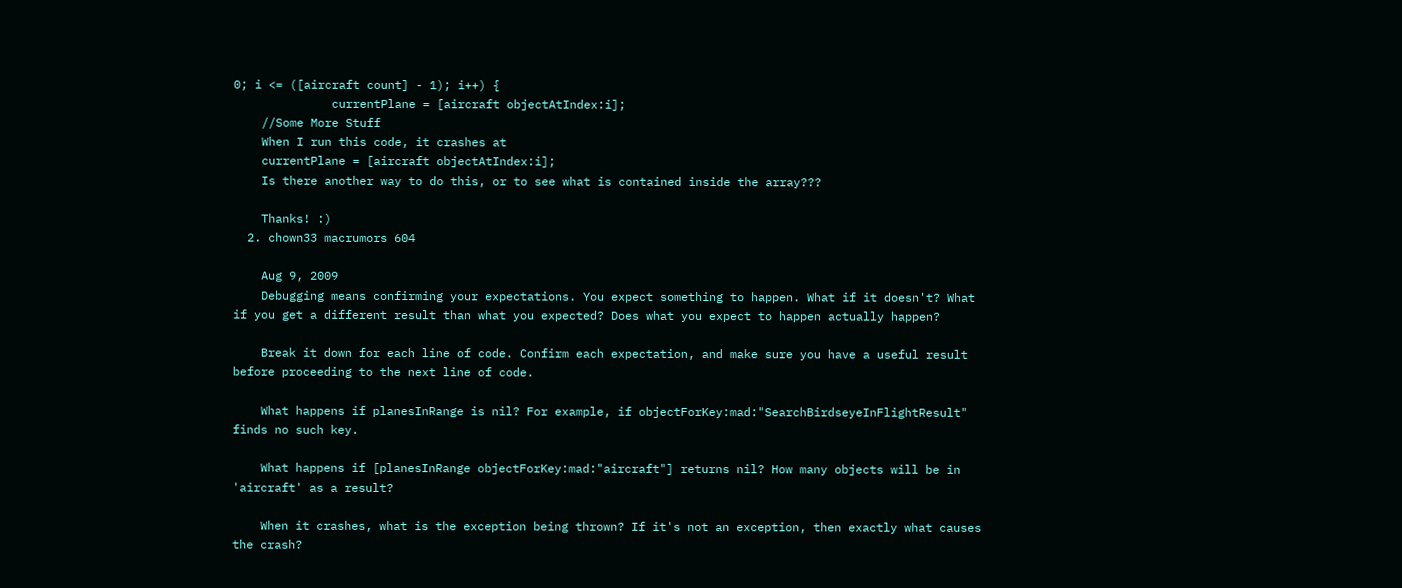0; i <= ([aircraft count] - 1); i++) {
              currentPlane = [aircraft objectAtIndex:i];
    //Some More Stuff
    When I run this code, it crashes at
    currentPlane = [aircraft objectAtIndex:i];
    Is there another way to do this, or to see what is contained inside the array???

    Thanks! :)
  2. chown33 macrumors 604

    Aug 9, 2009
    Debugging means confirming your expectations. You expect something to happen. What if it doesn't? What if you get a different result than what you expected? Does what you expect to happen actually happen?

    Break it down for each line of code. Confirm each expectation, and make sure you have a useful result before proceeding to the next line of code.

    What happens if planesInRange is nil? For example, if objectForKey:mad:"SearchBirdseyeInFlightResult" finds no such key.

    What happens if [planesInRange objectForKey:mad:"aircraft"] returns nil? How many objects will be in 'aircraft' as a result?

    When it crashes, what is the exception being thrown? If it's not an exception, then exactly what causes the crash?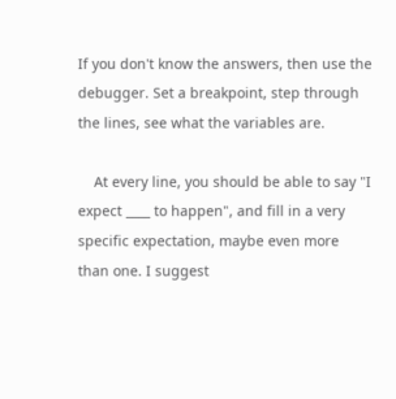If you don't know the answers, then use the debugger. Set a breakpoint, step through the lines, see what the variables are.

    At every line, you should be able to say "I expect ____ to happen", and fill in a very specific expectation, maybe even more than one. I suggest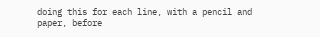doing this for each line, with a pencil and paper, before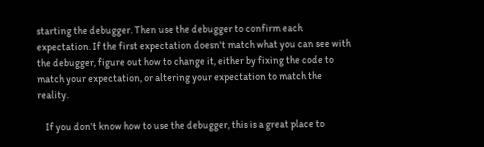starting the debugger. Then use the debugger to confirm each expectation. If the first expectation doesn't match what you can see with the debugger, figure out how to change it, either by fixing the code to match your expectation, or altering your expectation to match the reality.

    If you don't know how to use the debugger, this is a great place to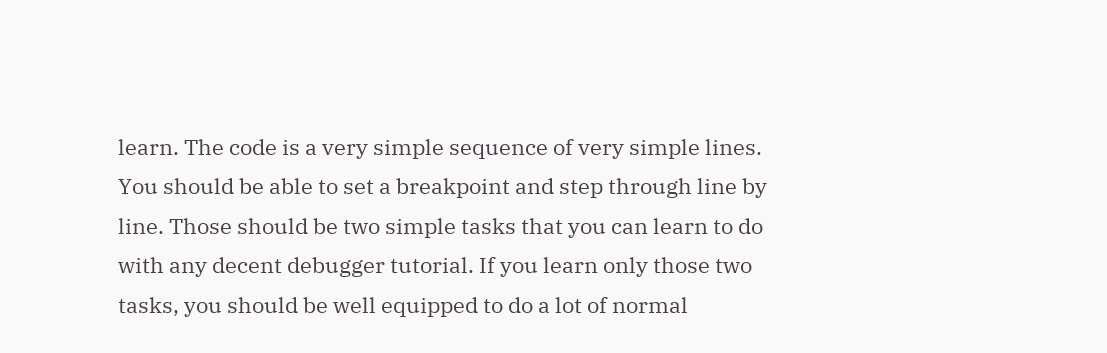learn. The code is a very simple sequence of very simple lines. You should be able to set a breakpoint and step through line by line. Those should be two simple tasks that you can learn to do with any decent debugger tutorial. If you learn only those two tasks, you should be well equipped to do a lot of normal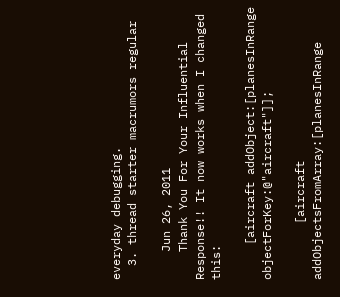everyday debugging.
  3. thread starter macrumors regular

    Jun 26, 2011
    Thank You For Your Influential Response!! It now works when I changed this:

     [aircraft addObject:[planesInRange objectForKey:@"aircraft"]];

        [aircraft addObjectsFromArray:[planesInRange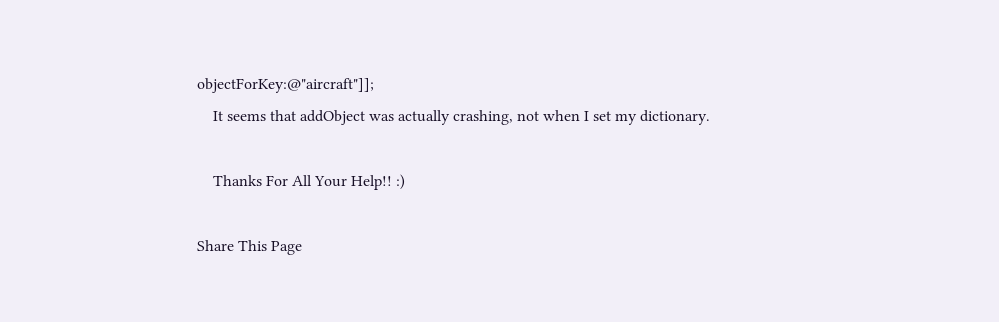objectForKey:@"aircraft"]];
    It seems that addObject was actually crashing, not when I set my dictionary.

    Thanks For All Your Help!! :)

Share This Page